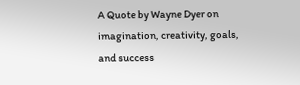A Quote by Wayne Dyer on imagination, creativity, goals, and success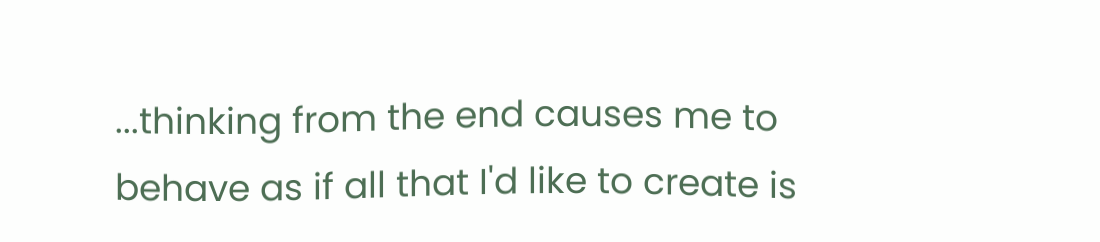...thinking from the end causes me to behave as if all that I'd like to create is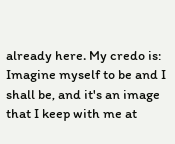already here. My credo is: Imagine myself to be and I shall be, and it's an image that I keep with me at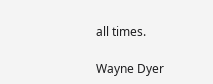all times.

Wayne Dyer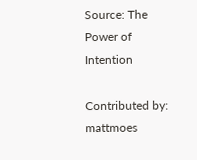Source: The Power of Intention

Contributed by: mattmoes